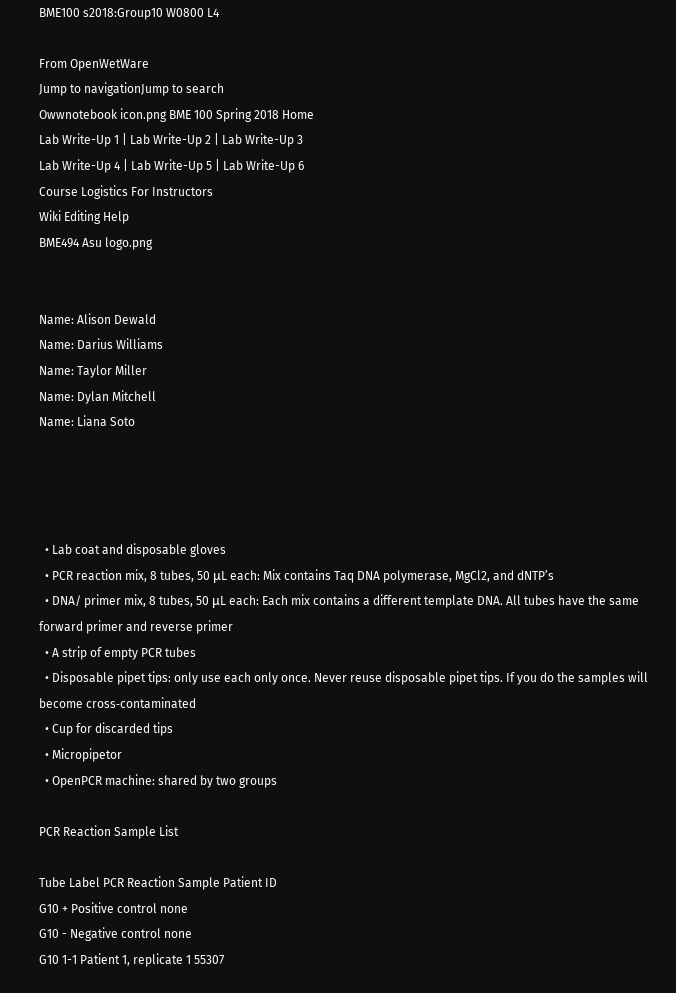BME100 s2018:Group10 W0800 L4

From OpenWetWare
Jump to navigationJump to search
Owwnotebook icon.png BME 100 Spring 2018 Home
Lab Write-Up 1 | Lab Write-Up 2 | Lab Write-Up 3
Lab Write-Up 4 | Lab Write-Up 5 | Lab Write-Up 6
Course Logistics For Instructors
Wiki Editing Help
BME494 Asu logo.png


Name: Alison Dewald
Name: Darius Williams
Name: Taylor Miller
Name: Dylan Mitchell
Name: Liana Soto




  • Lab coat and disposable gloves
  • PCR reaction mix, 8 tubes, 50 μL each: Mix contains Taq DNA polymerase, MgCl2, and dNTP’s
  • DNA/ primer mix, 8 tubes, 50 μL each: Each mix contains a different template DNA. All tubes have the same forward primer and reverse primer
  • A strip of empty PCR tubes
  • Disposable pipet tips: only use each only once. Never reuse disposable pipet tips. If you do the samples will become cross‐contaminated
  • Cup for discarded tips
  • Micropipetor
  • OpenPCR machine: shared by two groups

PCR Reaction Sample List

Tube Label PCR Reaction Sample Patient ID
G10 + Positive control none
G10 - Negative control none
G10 1-1 Patient 1, replicate 1 55307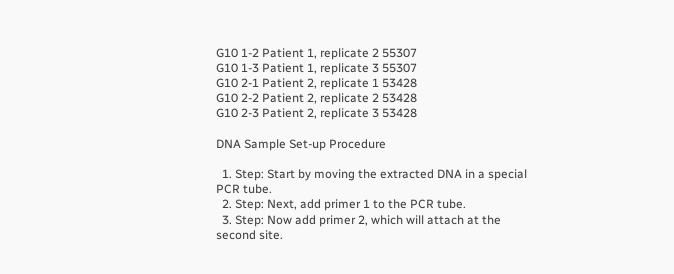G10 1-2 Patient 1, replicate 2 55307
G10 1-3 Patient 1, replicate 3 55307
G10 2-1 Patient 2, replicate 1 53428
G10 2-2 Patient 2, replicate 2 53428
G10 2-3 Patient 2, replicate 3 53428

DNA Sample Set-up Procedure

  1. Step: Start by moving the extracted DNA in a special PCR tube.
  2. Step: Next, add primer 1 to the PCR tube.
  3. Step: Now add primer 2, which will attach at the second site.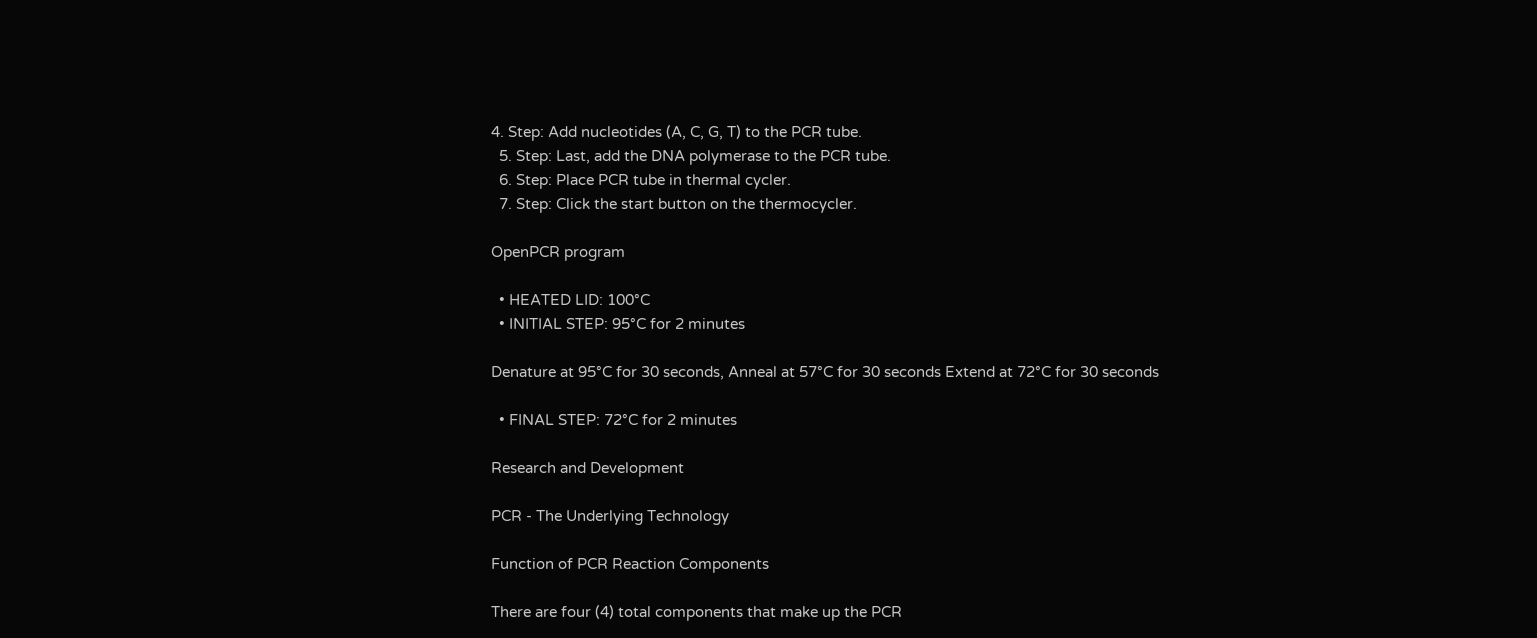4. Step: Add nucleotides (A, C, G, T) to the PCR tube.
  5. Step: Last, add the DNA polymerase to the PCR tube.
  6. Step: Place PCR tube in thermal cycler.
  7. Step: Click the start button on the thermocycler.

OpenPCR program

  • HEATED LID: 100°C
  • INITIAL STEP: 95°C for 2 minutes

Denature at 95°C for 30 seconds, Anneal at 57°C for 30 seconds Extend at 72°C for 30 seconds

  • FINAL STEP: 72°C for 2 minutes

Research and Development

PCR - The Underlying Technology

Function of PCR Reaction Components

There are four (4) total components that make up the PCR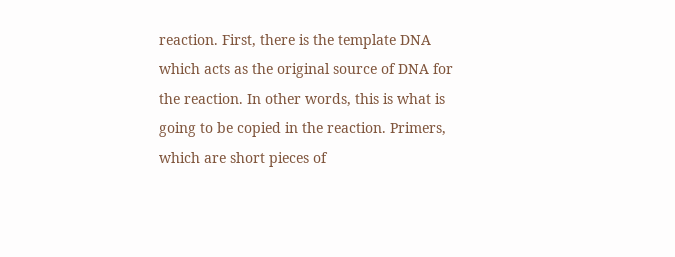reaction. First, there is the template DNA which acts as the original source of DNA for the reaction. In other words, this is what is going to be copied in the reaction. Primers, which are short pieces of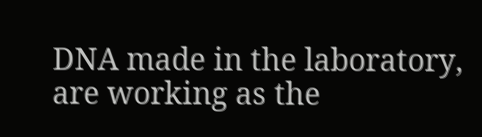DNA made in the laboratory, are working as the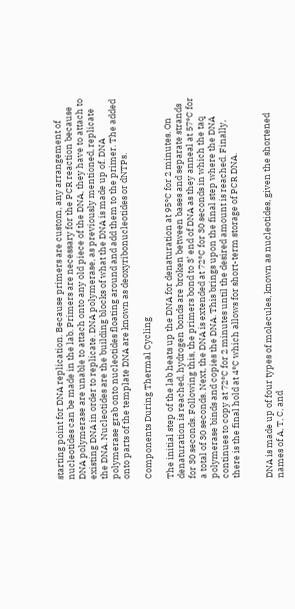starting point for DNA replication. Because primers are custom, any arrangement of nucleotides can be made in the lab. Primers are necessary for the PCR reaction because DNA polymerase are unable to attach onto any old piece of the DNA, they have to attach to existing DNA in order to replicate. DNA polymerase, as previously mentioned, replicate the DNA. Nucleotides are the building blocks of what the DNA is made up of. DNA polymerase grab onto nucleotides floating around and add them to the primer. The added onto parts of the template DNA are known as deoxyribonucleotides or dNTPs.

Components During Thermal Cycling

The initial step of the lab heats up the DNA for denaturation at 95°C for 2 minutes. On denaturation is reached, hydrogen bonds are broken between bases and separate strands for 30 seconds. Following this, the primers bond to 3’ end of DNA as they anneal at 57°C for a total of 30 seconds. Next, the DNA is extended at 72°C for 30 seconds in which the taq polymerase binds and copies the DNA. This brings upon the final step where the DNA continues to copy at 72°C for 2 minutes until the desired amount is reached. Finally, there is the final hold at 4°C which allows for short-term storage of PCR DNA.


DNA is made up of four types of molecules, known as nucleotides, given the shortened names of A, T, C, and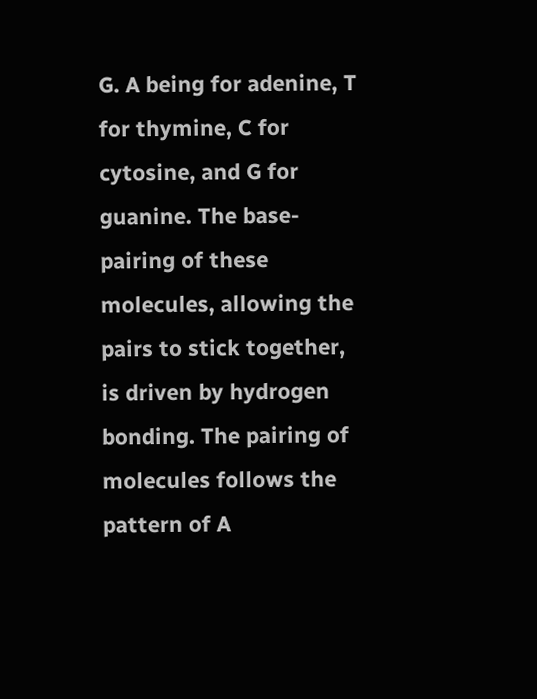G. A being for adenine, T for thymine, C for cytosine, and G for guanine. The base-pairing of these molecules, allowing the pairs to stick together, is driven by hydrogen bonding. The pairing of molecules follows the pattern of A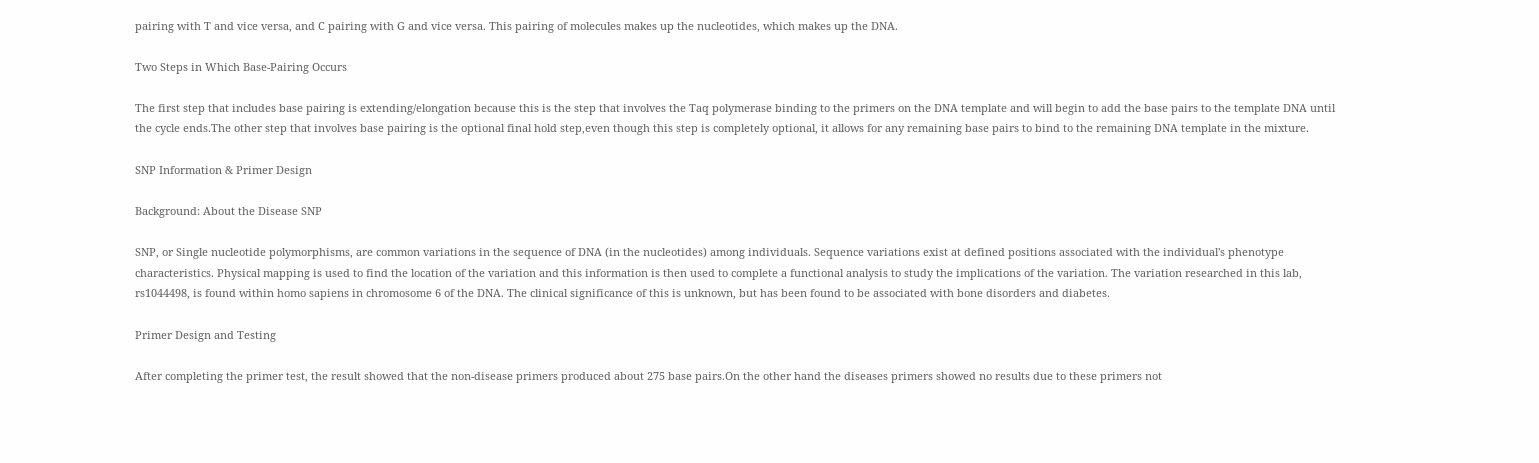pairing with T and vice versa, and C pairing with G and vice versa. This pairing of molecules makes up the nucleotides, which makes up the DNA.

Two Steps in Which Base-Pairing Occurs

The first step that includes base pairing is extending/elongation because this is the step that involves the Taq polymerase binding to the primers on the DNA template and will begin to add the base pairs to the template DNA until the cycle ends.The other step that involves base pairing is the optional final hold step,even though this step is completely optional, it allows for any remaining base pairs to bind to the remaining DNA template in the mixture.

SNP Information & Primer Design

Background: About the Disease SNP

SNP, or Single nucleotide polymorphisms, are common variations in the sequence of DNA (in the nucleotides) among individuals. Sequence variations exist at defined positions associated with the individual's phenotype characteristics. Physical mapping is used to find the location of the variation and this information is then used to complete a functional analysis to study the implications of the variation. The variation researched in this lab, rs1044498, is found within homo sapiens in chromosome 6 of the DNA. The clinical significance of this is unknown, but has been found to be associated with bone disorders and diabetes.

Primer Design and Testing

After completing the primer test, the result showed that the non-disease primers produced about 275 base pairs.On the other hand the diseases primers showed no results due to these primers not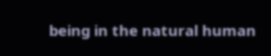being in the natural human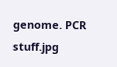genome. PCR stuff.jpg